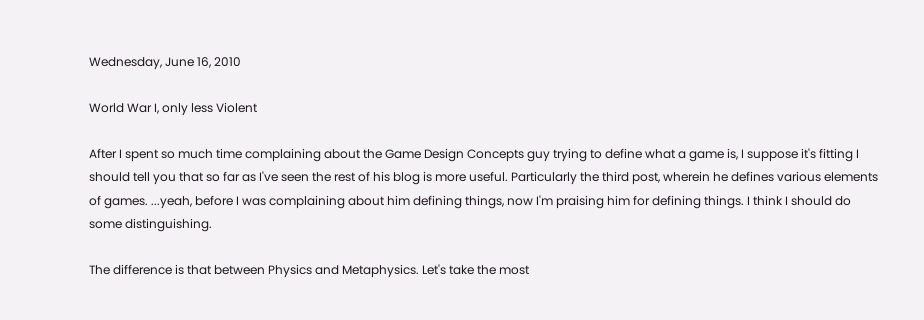Wednesday, June 16, 2010

World War I, only less Violent

After I spent so much time complaining about the Game Design Concepts guy trying to define what a game is, I suppose it's fitting I should tell you that so far as I've seen the rest of his blog is more useful. Particularly the third post, wherein he defines various elements of games. ...yeah, before I was complaining about him defining things, now I'm praising him for defining things. I think I should do some distinguishing.

The difference is that between Physics and Metaphysics. Let's take the most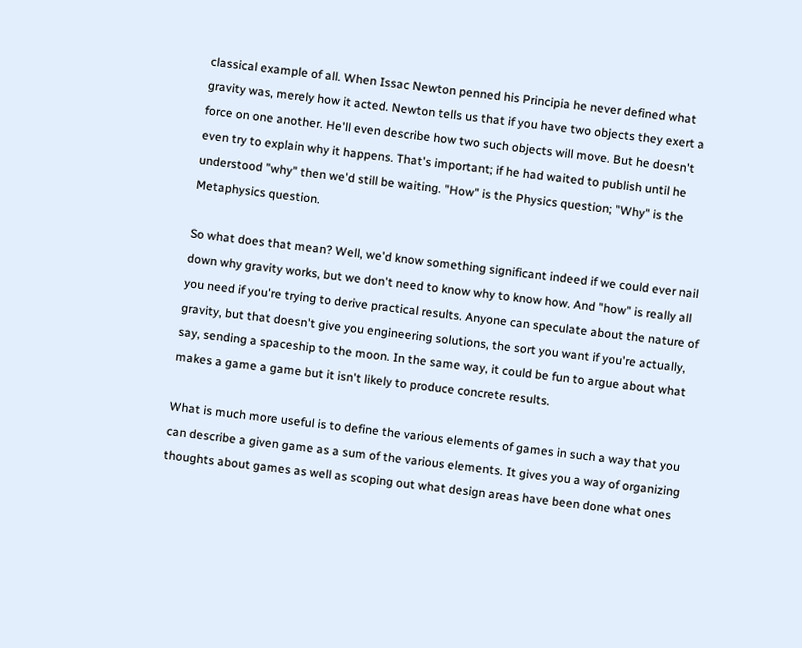classical example of all. When Issac Newton penned his Principia he never defined what gravity was, merely how it acted. Newton tells us that if you have two objects they exert a force on one another. He'll even describe how two such objects will move. But he doesn't even try to explain why it happens. That's important; if he had waited to publish until he understood "why" then we'd still be waiting. "How" is the Physics question; "Why" is the Metaphysics question.

So what does that mean? Well, we'd know something significant indeed if we could ever nail down why gravity works, but we don't need to know why to know how. And "how" is really all you need if you're trying to derive practical results. Anyone can speculate about the nature of gravity, but that doesn't give you engineering solutions, the sort you want if you're actually, say, sending a spaceship to the moon. In the same way, it could be fun to argue about what makes a game a game but it isn't likely to produce concrete results.

What is much more useful is to define the various elements of games in such a way that you can describe a given game as a sum of the various elements. It gives you a way of organizing thoughts about games as well as scoping out what design areas have been done what ones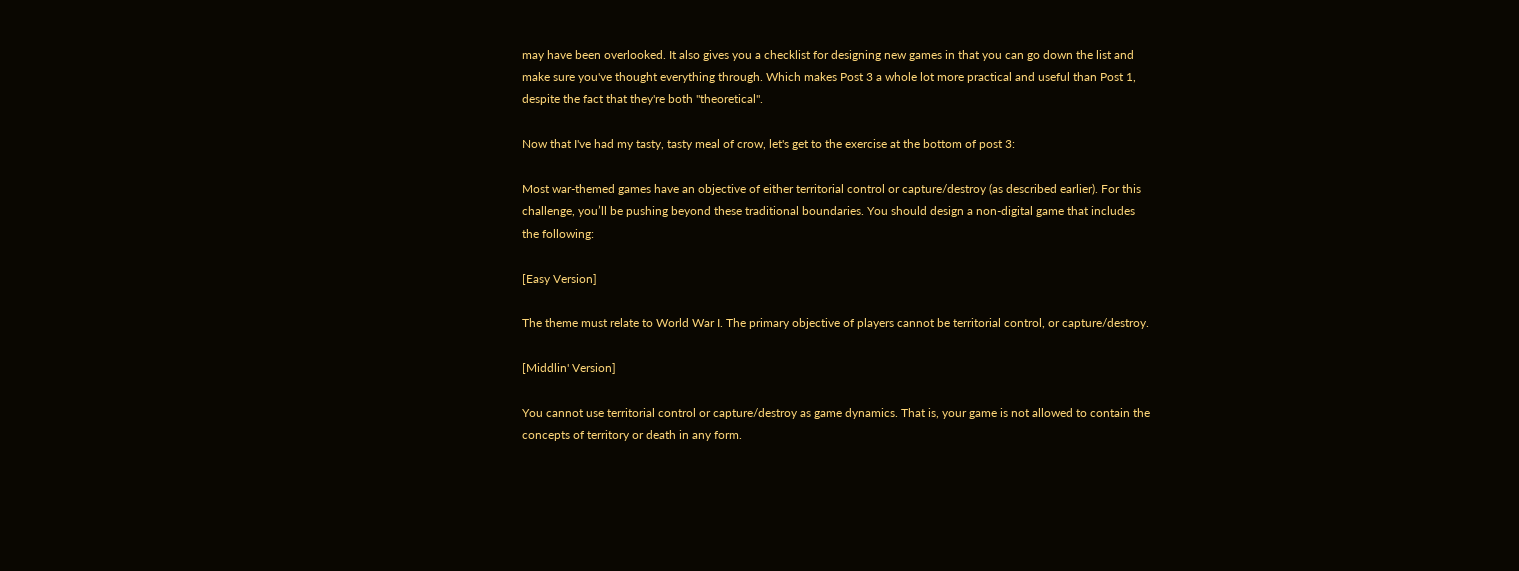may have been overlooked. It also gives you a checklist for designing new games in that you can go down the list and make sure you've thought everything through. Which makes Post 3 a whole lot more practical and useful than Post 1, despite the fact that they're both "theoretical".

Now that I've had my tasty, tasty meal of crow, let's get to the exercise at the bottom of post 3:

Most war-themed games have an objective of either territorial control or capture/destroy (as described earlier). For this challenge, you’ll be pushing beyond these traditional boundaries. You should design a non-digital game that includes the following:

[Easy Version]

The theme must relate to World War I. The primary objective of players cannot be territorial control, or capture/destroy.

[Middlin' Version]

You cannot use territorial control or capture/destroy as game dynamics. That is, your game is not allowed to contain the concepts of territory or death in any form.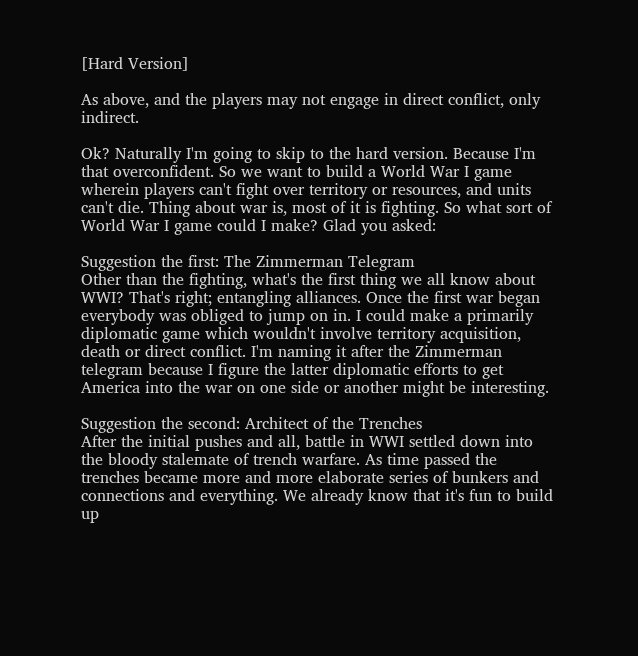[Hard Version]

As above, and the players may not engage in direct conflict, only indirect.

Ok? Naturally I'm going to skip to the hard version. Because I'm that overconfident. So we want to build a World War I game wherein players can't fight over territory or resources, and units can't die. Thing about war is, most of it is fighting. So what sort of World War I game could I make? Glad you asked:

Suggestion the first: The Zimmerman Telegram
Other than the fighting, what's the first thing we all know about WWI? That's right; entangling alliances. Once the first war began everybody was obliged to jump on in. I could make a primarily diplomatic game which wouldn't involve territory acquisition, death or direct conflict. I'm naming it after the Zimmerman telegram because I figure the latter diplomatic efforts to get America into the war on one side or another might be interesting.

Suggestion the second: Architect of the Trenches
After the initial pushes and all, battle in WWI settled down into the bloody stalemate of trench warfare. As time passed the trenches became more and more elaborate series of bunkers and connections and everything. We already know that it's fun to build up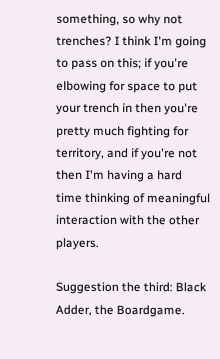something, so why not trenches? I think I'm going to pass on this; if you're elbowing for space to put your trench in then you're pretty much fighting for territory, and if you're not then I'm having a hard time thinking of meaningful interaction with the other players.

Suggestion the third: Black Adder, the Boardgame.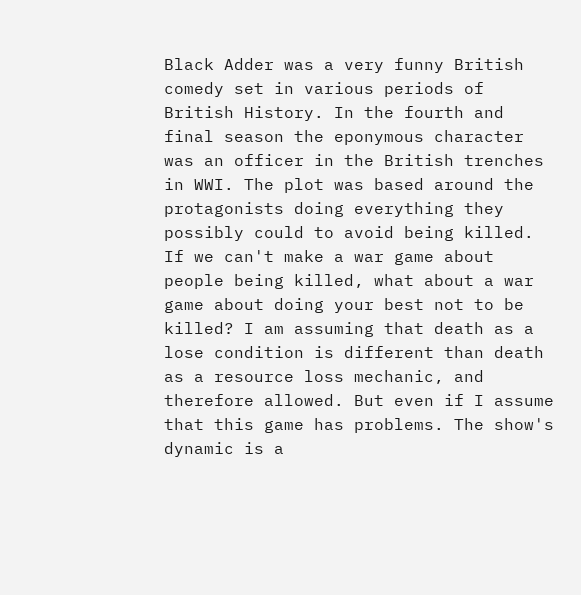Black Adder was a very funny British comedy set in various periods of British History. In the fourth and final season the eponymous character was an officer in the British trenches in WWI. The plot was based around the protagonists doing everything they possibly could to avoid being killed. If we can't make a war game about people being killed, what about a war game about doing your best not to be killed? I am assuming that death as a lose condition is different than death as a resource loss mechanic, and therefore allowed. But even if I assume that this game has problems. The show's dynamic is a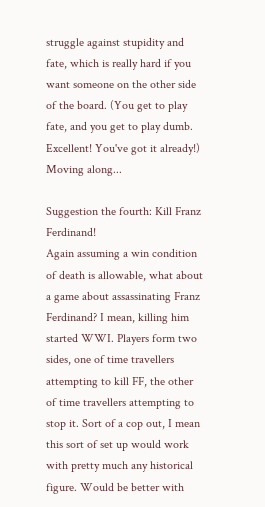struggle against stupidity and fate, which is really hard if you want someone on the other side of the board. (You get to play fate, and you get to play dumb. Excellent! You've got it already!) Moving along...

Suggestion the fourth: Kill Franz Ferdinand!
Again assuming a win condition of death is allowable, what about a game about assassinating Franz Ferdinand? I mean, killing him started WWI. Players form two sides, one of time travellers attempting to kill FF, the other of time travellers attempting to stop it. Sort of a cop out, I mean this sort of set up would work with pretty much any historical figure. Would be better with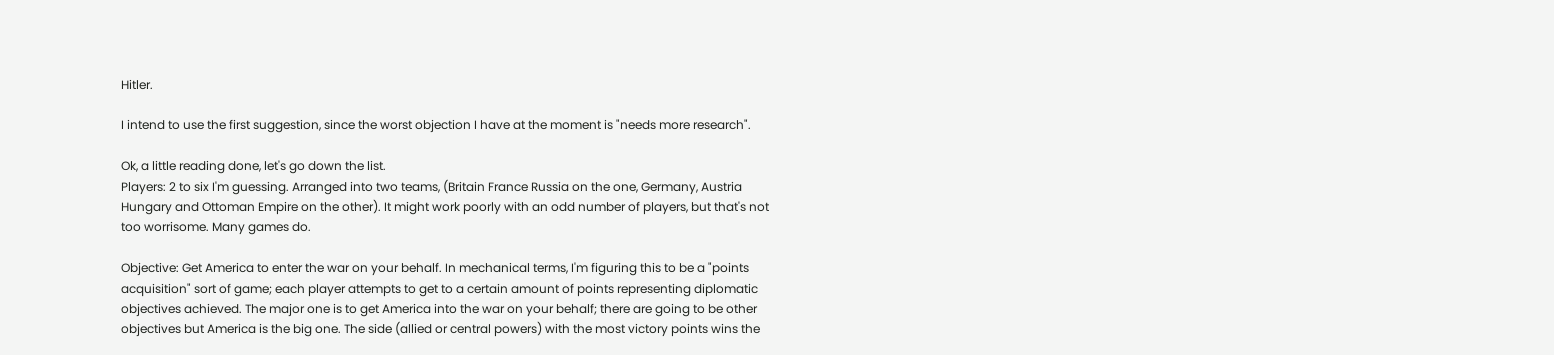Hitler.

I intend to use the first suggestion, since the worst objection I have at the moment is "needs more research".

Ok, a little reading done, let's go down the list.
Players: 2 to six I'm guessing. Arranged into two teams, (Britain France Russia on the one, Germany, Austria Hungary and Ottoman Empire on the other). It might work poorly with an odd number of players, but that's not too worrisome. Many games do.

Objective: Get America to enter the war on your behalf. In mechanical terms, I'm figuring this to be a "points acquisition" sort of game; each player attempts to get to a certain amount of points representing diplomatic objectives achieved. The major one is to get America into the war on your behalf; there are going to be other objectives but America is the big one. The side (allied or central powers) with the most victory points wins the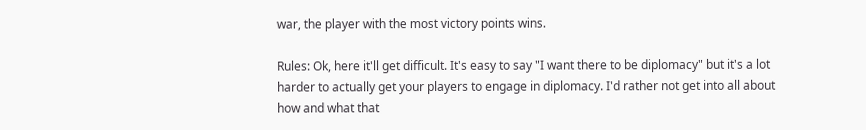war, the player with the most victory points wins.

Rules: Ok, here it'll get difficult. It's easy to say "I want there to be diplomacy" but it's a lot harder to actually get your players to engage in diplomacy. I'd rather not get into all about how and what that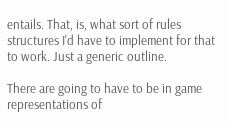entails. That, is, what sort of rules structures I'd have to implement for that to work. Just a generic outline.

There are going to have to be in game representations of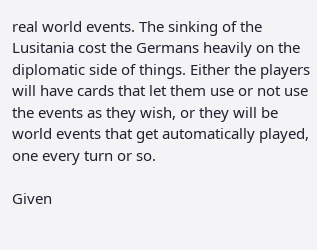real world events. The sinking of the Lusitania cost the Germans heavily on the diplomatic side of things. Either the players will have cards that let them use or not use the events as they wish, or they will be world events that get automatically played, one every turn or so.

Given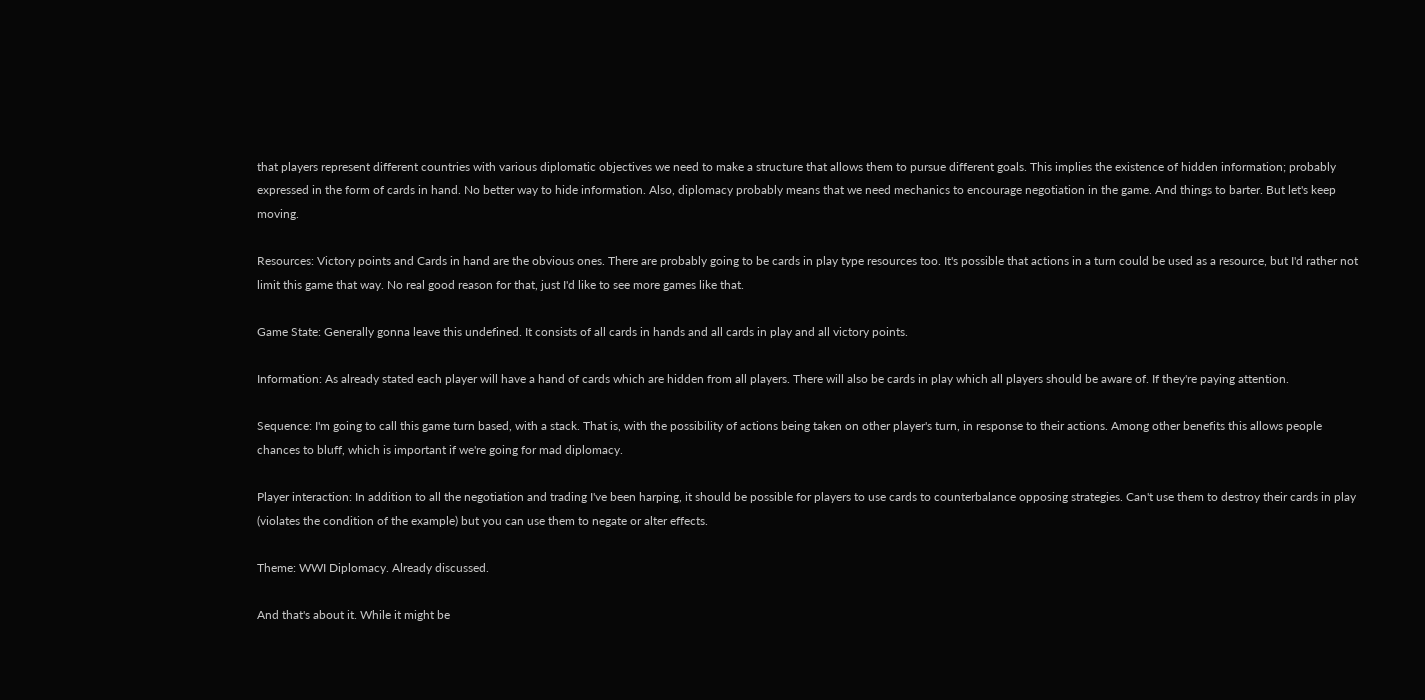that players represent different countries with various diplomatic objectives we need to make a structure that allows them to pursue different goals. This implies the existence of hidden information; probably expressed in the form of cards in hand. No better way to hide information. Also, diplomacy probably means that we need mechanics to encourage negotiation in the game. And things to barter. But let's keep moving.

Resources: Victory points and Cards in hand are the obvious ones. There are probably going to be cards in play type resources too. It's possible that actions in a turn could be used as a resource, but I'd rather not limit this game that way. No real good reason for that, just I'd like to see more games like that.

Game State: Generally gonna leave this undefined. It consists of all cards in hands and all cards in play and all victory points.

Information: As already stated each player will have a hand of cards which are hidden from all players. There will also be cards in play which all players should be aware of. If they're paying attention.

Sequence: I'm going to call this game turn based, with a stack. That is, with the possibility of actions being taken on other player's turn, in response to their actions. Among other benefits this allows people chances to bluff, which is important if we're going for mad diplomacy.

Player interaction: In addition to all the negotiation and trading I've been harping, it should be possible for players to use cards to counterbalance opposing strategies. Can't use them to destroy their cards in play (violates the condition of the example) but you can use them to negate or alter effects.

Theme: WWI Diplomacy. Already discussed.

And that's about it. While it might be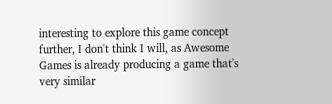interesting to explore this game concept further, I don't think I will, as Awesome Games is already producing a game that's very similar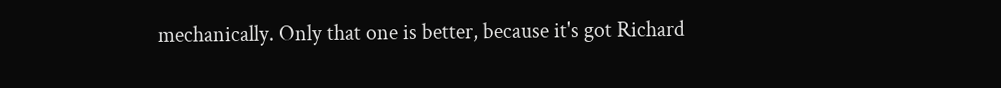mechanically. Only that one is better, because it's got Richard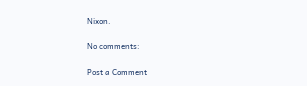Nixon.

No comments:

Post a Comment